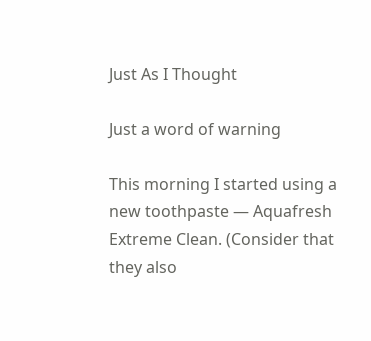Just As I Thought

Just a word of warning

This morning I started using a new toothpaste — Aquafresh Extreme Clean. (Consider that they also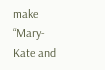make “Mary-Kate and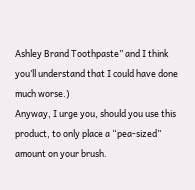Ashley Brand Toothpaste” and I think you’ll understand that I could have done much worse.)
Anyway, I urge you, should you use this product, to only place a “pea-sized” amount on your brush.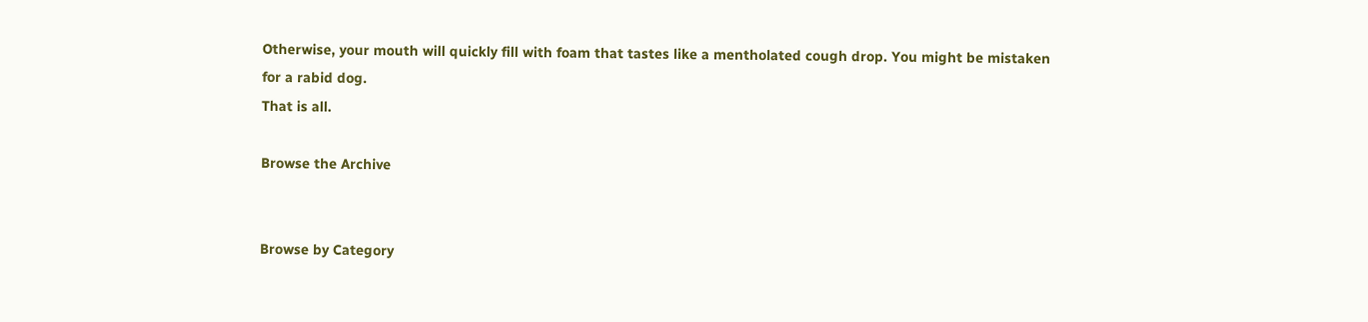Otherwise, your mouth will quickly fill with foam that tastes like a mentholated cough drop. You might be mistaken for a rabid dog.
That is all.

Browse the Archive


Browse by Category